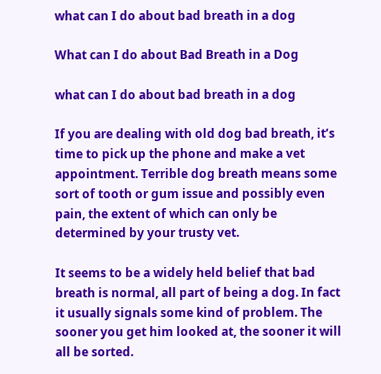what can I do about bad breath in a dog

What can I do about Bad Breath in a Dog

what can I do about bad breath in a dog

If you are dealing with old dog bad breath, it’s time to pick up the phone and make a vet appointment. Terrible dog breath means some sort of tooth or gum issue and possibly even pain, the extent of which can only be determined by your trusty vet.

It seems to be a widely held belief that bad breath is normal, all part of being a dog. In fact it usually signals some kind of problem. The sooner you get him looked at, the sooner it will all be sorted.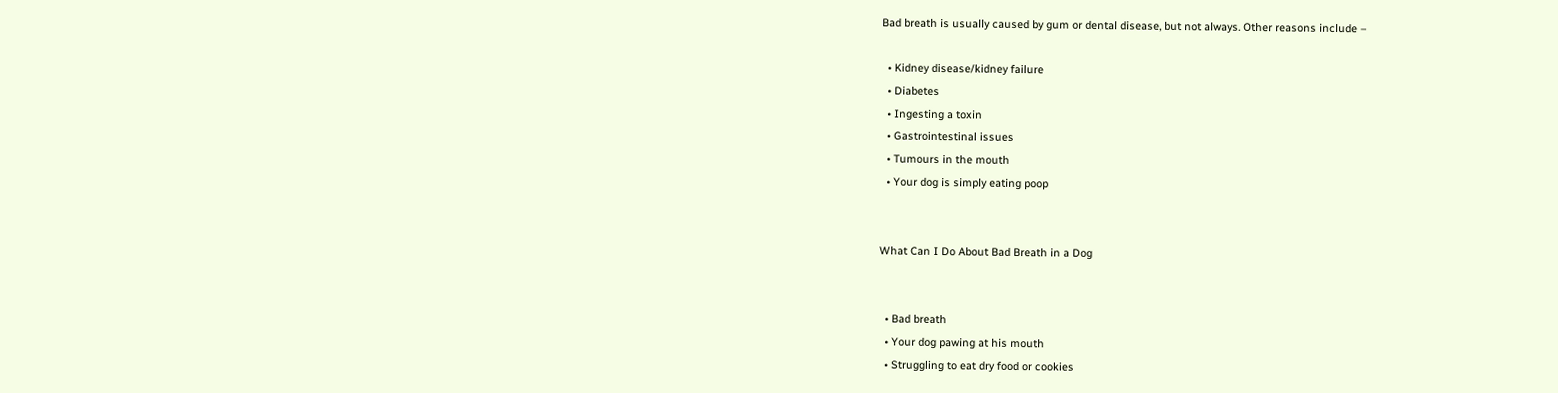Bad breath is usually caused by gum or dental disease, but not always. Other reasons include –

  • Kidney disease/kidney failure
  • Diabetes
  • Ingesting a toxin
  • Gastrointestinal issues
  • Tumours in the mouth
  • Your dog is simply eating poop


What Can I Do About Bad Breath in a Dog


  • Bad breath
  • Your dog pawing at his mouth
  • Struggling to eat dry food or cookies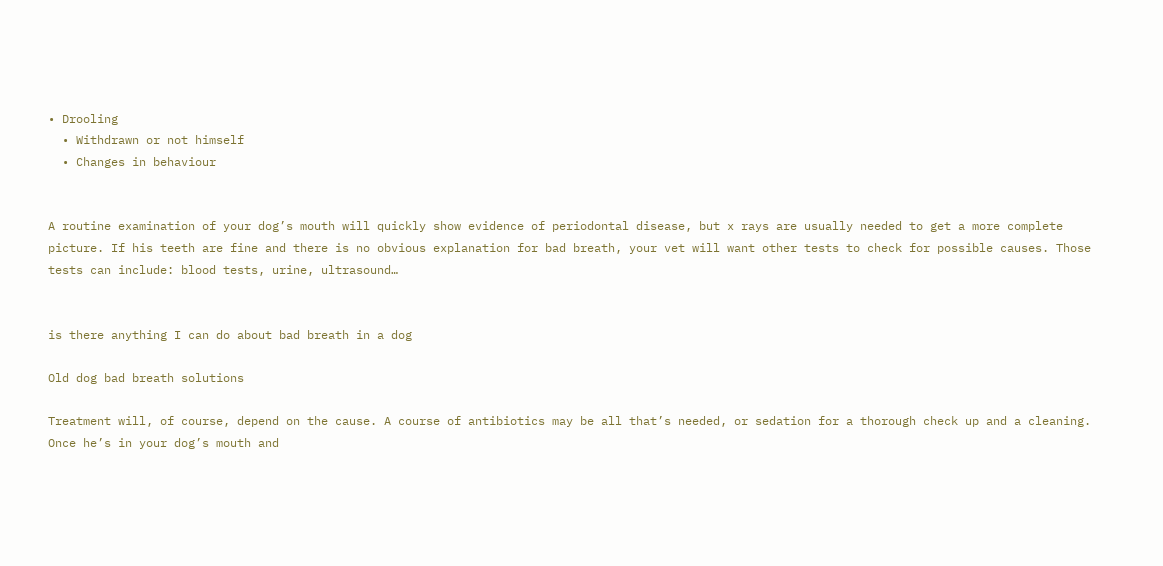• Drooling
  • Withdrawn or not himself
  • Changes in behaviour


A routine examination of your dog’s mouth will quickly show evidence of periodontal disease, but x rays are usually needed to get a more complete picture. If his teeth are fine and there is no obvious explanation for bad breath, your vet will want other tests to check for possible causes. Those tests can include: blood tests, urine, ultrasound…


is there anything I can do about bad breath in a dog

Old dog bad breath solutions

Treatment will, of course, depend on the cause. A course of antibiotics may be all that’s needed, or sedation for a thorough check up and a cleaning. Once he’s in your dog’s mouth and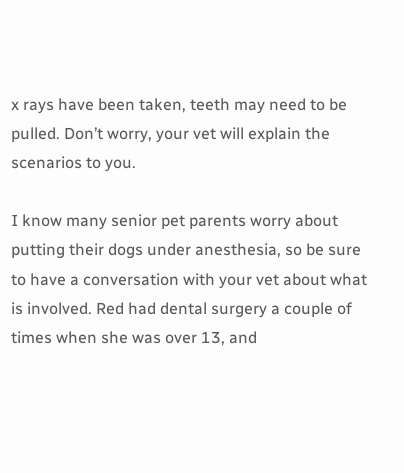x rays have been taken, teeth may need to be pulled. Don’t worry, your vet will explain the scenarios to you.

I know many senior pet parents worry about putting their dogs under anesthesia, so be sure to have a conversation with your vet about what is involved. Red had dental surgery a couple of times when she was over 13, and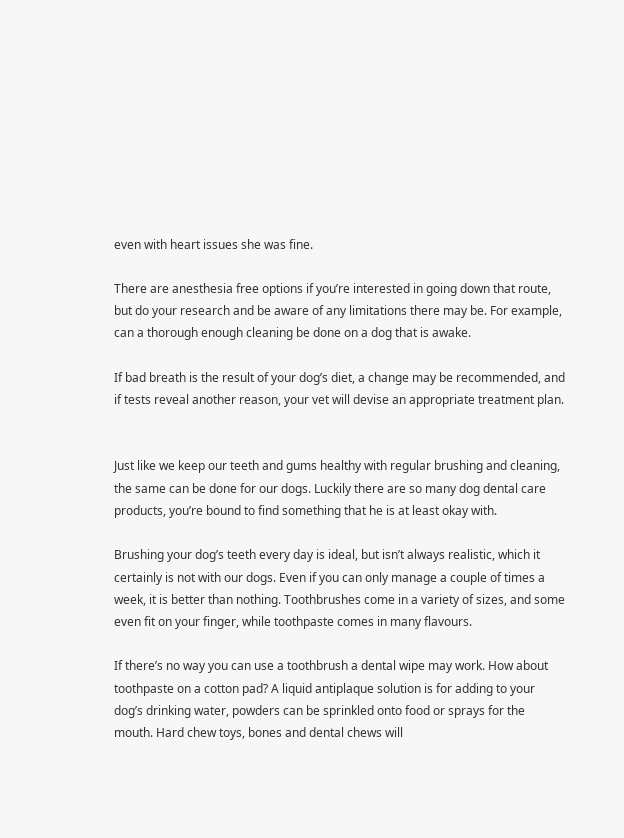even with heart issues she was fine.

There are anesthesia free options if you’re interested in going down that route, but do your research and be aware of any limitations there may be. For example, can a thorough enough cleaning be done on a dog that is awake.

If bad breath is the result of your dog’s diet, a change may be recommended, and if tests reveal another reason, your vet will devise an appropriate treatment plan.


Just like we keep our teeth and gums healthy with regular brushing and cleaning, the same can be done for our dogs. Luckily there are so many dog dental care products, you’re bound to find something that he is at least okay with.

Brushing your dog’s teeth every day is ideal, but isn’t always realistic, which it certainly is not with our dogs. Even if you can only manage a couple of times a week, it is better than nothing. Toothbrushes come in a variety of sizes, and some even fit on your finger, while toothpaste comes in many flavours.

If there’s no way you can use a toothbrush a dental wipe may work. How about toothpaste on a cotton pad? A liquid antiplaque solution is for adding to your dog’s drinking water, powders can be sprinkled onto food or sprays for the mouth. Hard chew toys, bones and dental chews will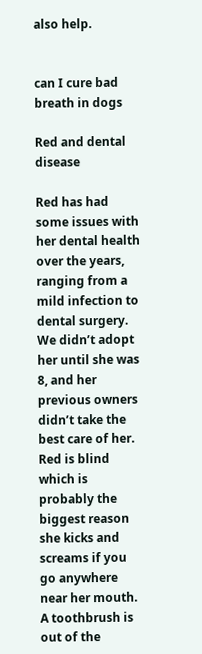also help.


can I cure bad breath in dogs

Red and dental disease

Red has had some issues with her dental health over the years, ranging from a mild infection to dental surgery. We didn’t adopt her until she was 8, and her previous owners didn’t take the best care of her. Red is blind which is probably the biggest reason she kicks and screams if you go anywhere near her mouth. A toothbrush is out of the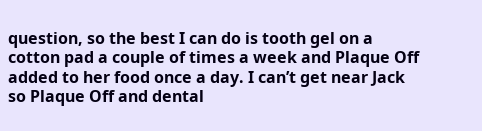question, so the best I can do is tooth gel on a cotton pad a couple of times a week and Plaque Off added to her food once a day. I can’t get near Jack so Plaque Off and dental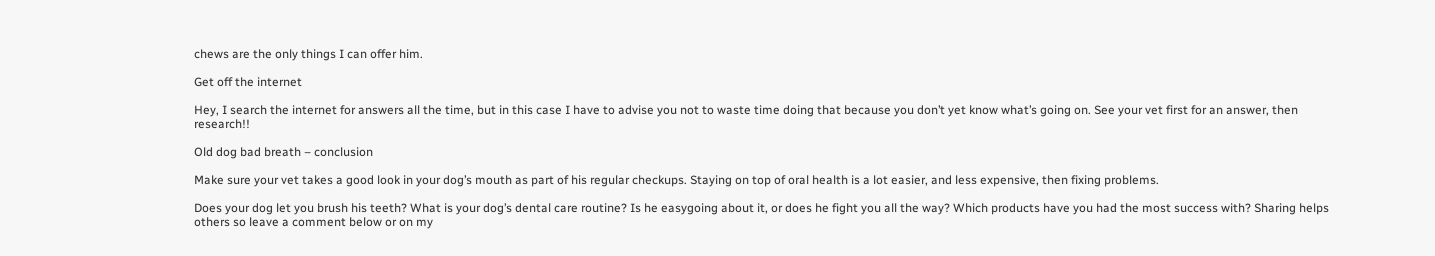chews are the only things I can offer him.

Get off the internet

Hey, I search the internet for answers all the time, but in this case I have to advise you not to waste time doing that because you don’t yet know what’s going on. See your vet first for an answer, then research!!

Old dog bad breath – conclusion

Make sure your vet takes a good look in your dog’s mouth as part of his regular checkups. Staying on top of oral health is a lot easier, and less expensive, then fixing problems.

Does your dog let you brush his teeth? What is your dog’s dental care routine? Is he easygoing about it, or does he fight you all the way? Which products have you had the most success with? Sharing helps others so leave a comment below or on my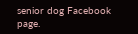senior dog Facebook page.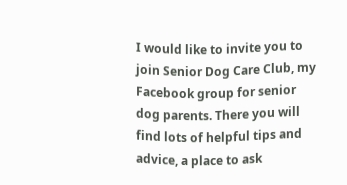I would like to invite you to join Senior Dog Care Club, my Facebook group for senior dog parents. There you will find lots of helpful tips and advice, a place to ask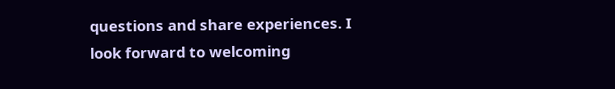questions and share experiences. I look forward to welcoming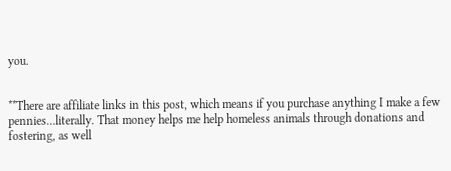you.


**There are affiliate links in this post, which means if you purchase anything I make a few pennies…literally. That money helps me help homeless animals through donations and fostering, as well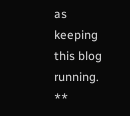as keeping this blog running. **